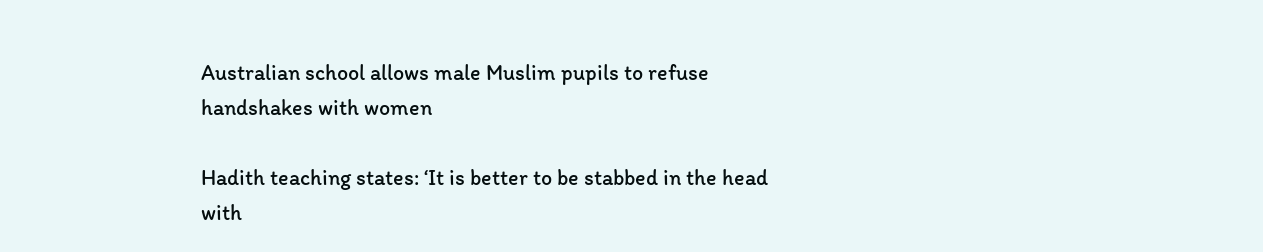Australian school allows male Muslim pupils to refuse handshakes with women

Hadith teaching states: ‘It is better to be stabbed in the head with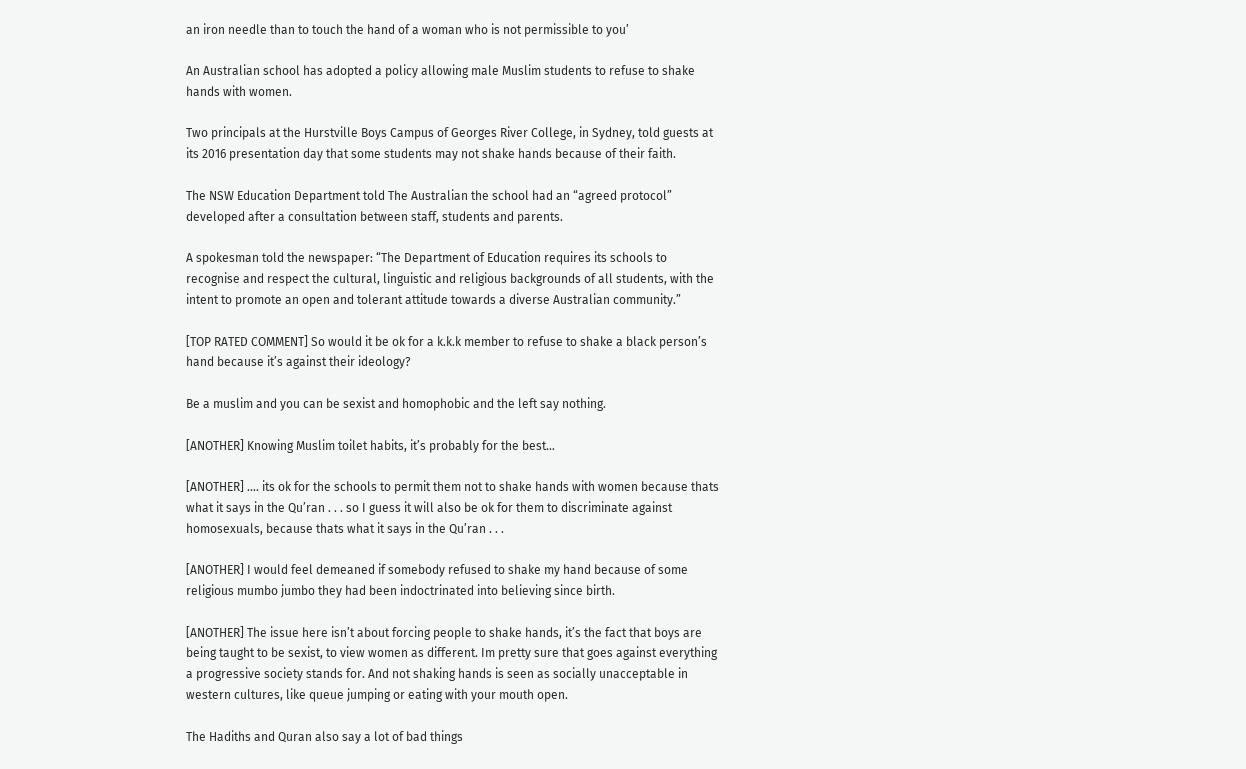an iron needle than to touch the hand of a woman who is not permissible to you’

An Australian school has adopted a policy allowing male Muslim students to refuse to shake hands with women.

Two principals at the Hurstville Boys Campus of Georges River College, in Sydney, told guests at its 2016 presentation day that some students may not shake hands because of their faith.

The NSW Education Department told The Australian the school had an “agreed protocol” developed after a consultation between staff, students and parents.

A spokesman told the newspaper: “The Department of Education requires its schools to recognise and respect the cultural, linguistic and religious backgrounds of all students, with the intent to promote an open and tolerant attitude towards a diverse Australian community.”

[TOP RATED COMMENT] So would it be ok for a k.k.k member to refuse to shake a black person’s hand because it’s against their ideology?

Be a muslim and you can be sexist and homophobic and the left say nothing.

[ANOTHER] Knowing Muslim toilet habits, it’s probably for the best…

[ANOTHER] …. its ok for the schools to permit them not to shake hands with women because thats what it says in the Qu’ran . . . so I guess it will also be ok for them to discriminate against homosexuals, because thats what it says in the Qu’ran . . .

[ANOTHER] I would feel demeaned if somebody refused to shake my hand because of some religious mumbo jumbo they had been indoctrinated into believing since birth.

[ANOTHER] The issue here isn’t about forcing people to shake hands, it’s the fact that boys are being taught to be sexist, to view women as different. Im pretty sure that goes against everything a progressive society stands for. And not shaking hands is seen as socially unacceptable in western cultures, like queue jumping or eating with your mouth open.

The Hadiths and Quran also say a lot of bad things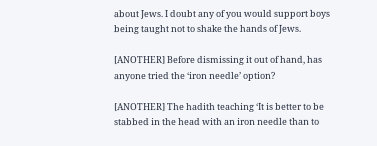about Jews. I doubt any of you would support boys being taught not to shake the hands of Jews.

[ANOTHER] Before dismissing it out of hand, has anyone tried the ‘iron needle’ option?

[ANOTHER] The hadith teaching ‘It is better to be stabbed in the head with an iron needle than to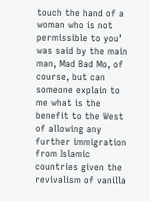touch the hand of a woman who is not permissible to you’ was said by the main man, Mad Bad Mo, of course, but can someone explain to me what is the benefit to the West of allowing any further immigration from Islamic countries given the revivalism of vanilla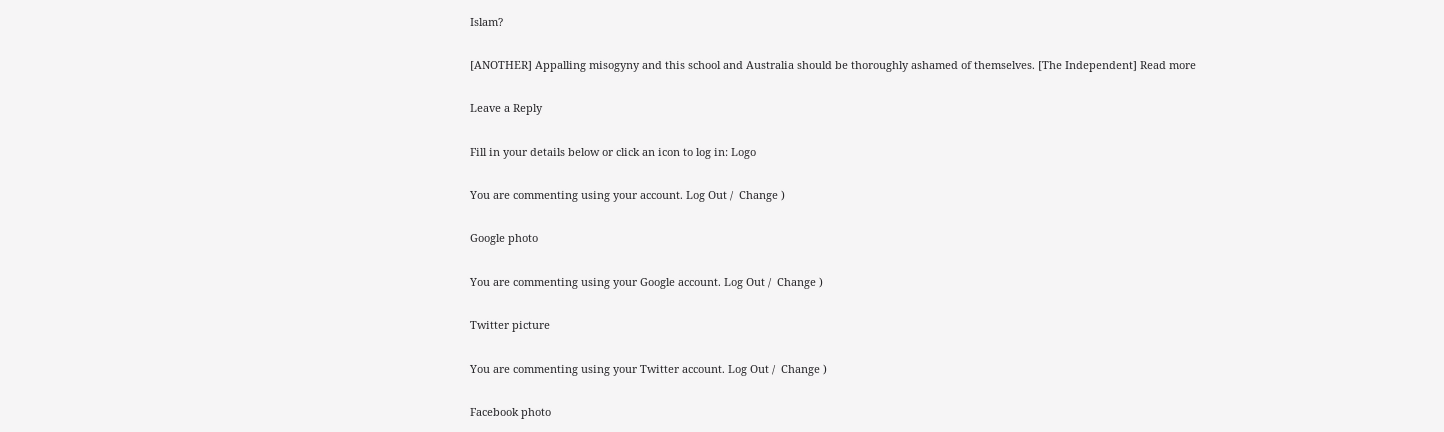Islam?

[ANOTHER] Appalling misogyny and this school and Australia should be thoroughly ashamed of themselves. [The Independent] Read more

Leave a Reply

Fill in your details below or click an icon to log in: Logo

You are commenting using your account. Log Out /  Change )

Google photo

You are commenting using your Google account. Log Out /  Change )

Twitter picture

You are commenting using your Twitter account. Log Out /  Change )

Facebook photo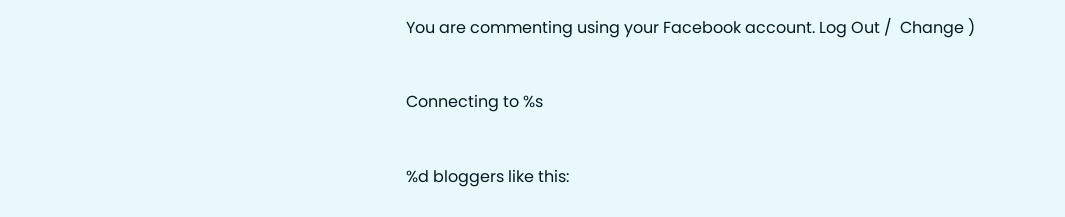You are commenting using your Facebook account. Log Out /  Change )

Connecting to %s

%d bloggers like this: